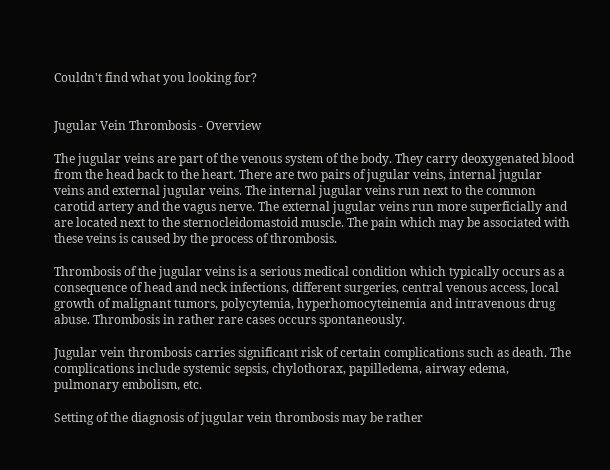Couldn't find what you looking for?


Jugular Vein Thrombosis - Overview

The jugular veins are part of the venous system of the body. They carry deoxygenated blood from the head back to the heart. There are two pairs of jugular veins, internal jugular veins and external jugular veins. The internal jugular veins run next to the common carotid artery and the vagus nerve. The external jugular veins run more superficially and are located next to the sternocleidomastoid muscle. The pain which may be associated with these veins is caused by the process of thrombosis.

Thrombosis of the jugular veins is a serious medical condition which typically occurs as a consequence of head and neck infections, different surgeries, central venous access, local growth of malignant tumors, polycytemia, hyperhomocyteinemia and intravenous drug abuse. Thrombosis in rather rare cases occurs spontaneously.

Jugular vein thrombosis carries significant risk of certain complications such as death. The complications include systemic sepsis, chylothorax, papilledema, airway edema, pulmonary embolism, etc.

Setting of the diagnosis of jugular vein thrombosis may be rather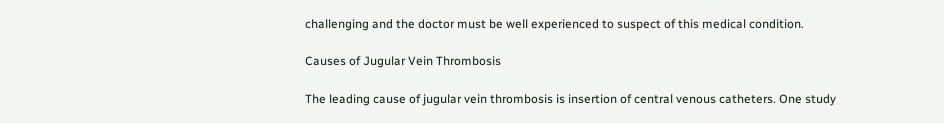challenging and the doctor must be well experienced to suspect of this medical condition.

Causes of Jugular Vein Thrombosis

The leading cause of jugular vein thrombosis is insertion of central venous catheters. One study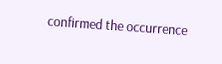confirmed the occurrence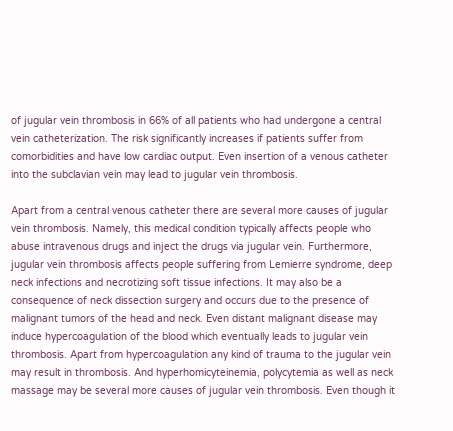of jugular vein thrombosis in 66% of all patients who had undergone a central vein catheterization. The risk significantly increases if patients suffer from comorbidities and have low cardiac output. Even insertion of a venous catheter into the subclavian vein may lead to jugular vein thrombosis.

Apart from a central venous catheter there are several more causes of jugular vein thrombosis. Namely, this medical condition typically affects people who abuse intravenous drugs and inject the drugs via jugular vein. Furthermore, jugular vein thrombosis affects people suffering from Lemierre syndrome, deep neck infections and necrotizing soft tissue infections. It may also be a consequence of neck dissection surgery and occurs due to the presence of malignant tumors of the head and neck. Even distant malignant disease may induce hypercoagulation of the blood which eventually leads to jugular vein thrombosis. Apart from hypercoagulation any kind of trauma to the jugular vein may result in thrombosis. And hyperhomicyteinemia, polycytemia as well as neck massage may be several more causes of jugular vein thrombosis. Even though it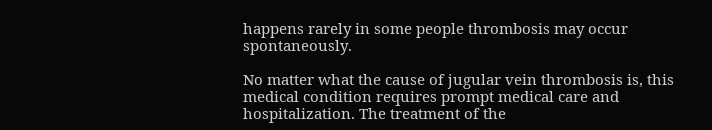happens rarely in some people thrombosis may occur spontaneously.

No matter what the cause of jugular vein thrombosis is, this medical condition requires prompt medical care and hospitalization. The treatment of the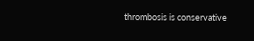thrombosis is conservative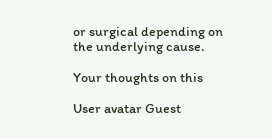or surgical depending on the underlying cause.

Your thoughts on this

User avatar Guest